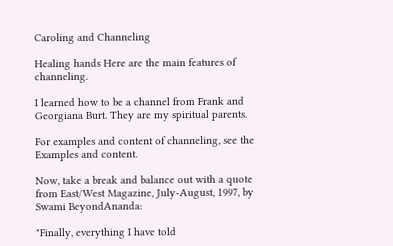Caroling and Channeling

Healing hands Here are the main features of channeling.

I learned how to be a channel from Frank and Georgiana Burt. They are my spiritual parents.

For examples and content of channeling, see the Examples and content.

Now, take a break and balance out with a quote from East/West Magazine, July-August, 1997, by Swami BeyondAnanda:

"Finally, everything I have told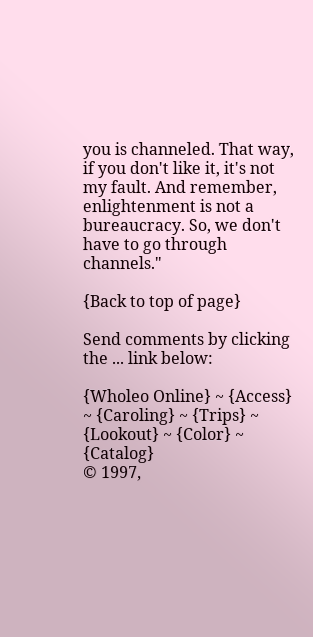you is channeled. That way, if you don't like it, it's not my fault. And remember, enlightenment is not a bureaucracy. So, we don't have to go through channels."

{Back to top of page}

Send comments by clicking the ... link below:

{Wholeo Online} ~ {Access} ~ {Caroling} ~ {Trips} ~ {Lookout} ~ {Color} ~ {Catalog}
© 1997,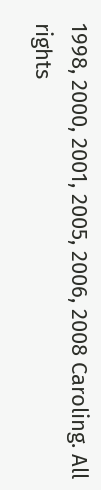1998, 2000, 2001, 2005, 2006, 2008 Caroling. All rights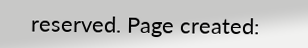reserved. Page created: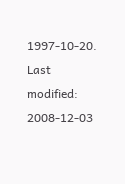1997-10-20. Last modified: 2008-12-03